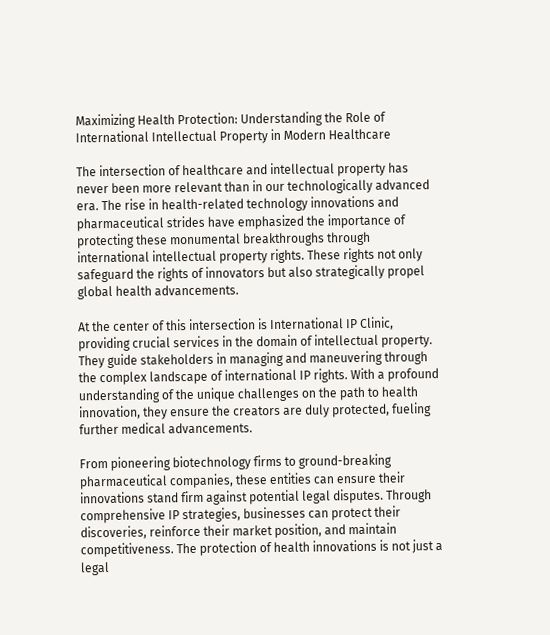Maximizing Health Protection: Understanding the Role of International Intellectual Property in Modern Healthcare

The intersection of healthcare and intellectual property has never been more relevant than in our technologically advanced era. The rise in health-related technology innovations and pharmaceutical strides have emphasized the importance of protecting these monumental breakthroughs through international intellectual property rights. These rights not only safeguard the rights of innovators but also strategically propel global health advancements.

At the center of this intersection is International IP Clinic, providing crucial services in the domain of intellectual property. They guide stakeholders in managing and maneuvering through the complex landscape of international IP rights. With a profound understanding of the unique challenges on the path to health innovation, they ensure the creators are duly protected, fueling further medical advancements.

From pioneering biotechnology firms to ground-breaking pharmaceutical companies, these entities can ensure their innovations stand firm against potential legal disputes. Through comprehensive IP strategies, businesses can protect their discoveries, reinforce their market position, and maintain competitiveness. The protection of health innovations is not just a legal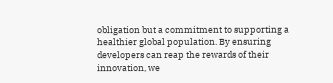obligation but a commitment to supporting a healthier global population. By ensuring developers can reap the rewards of their innovation, we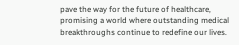pave the way for the future of healthcare, promising a world where outstanding medical breakthroughs continue to redefine our lives.